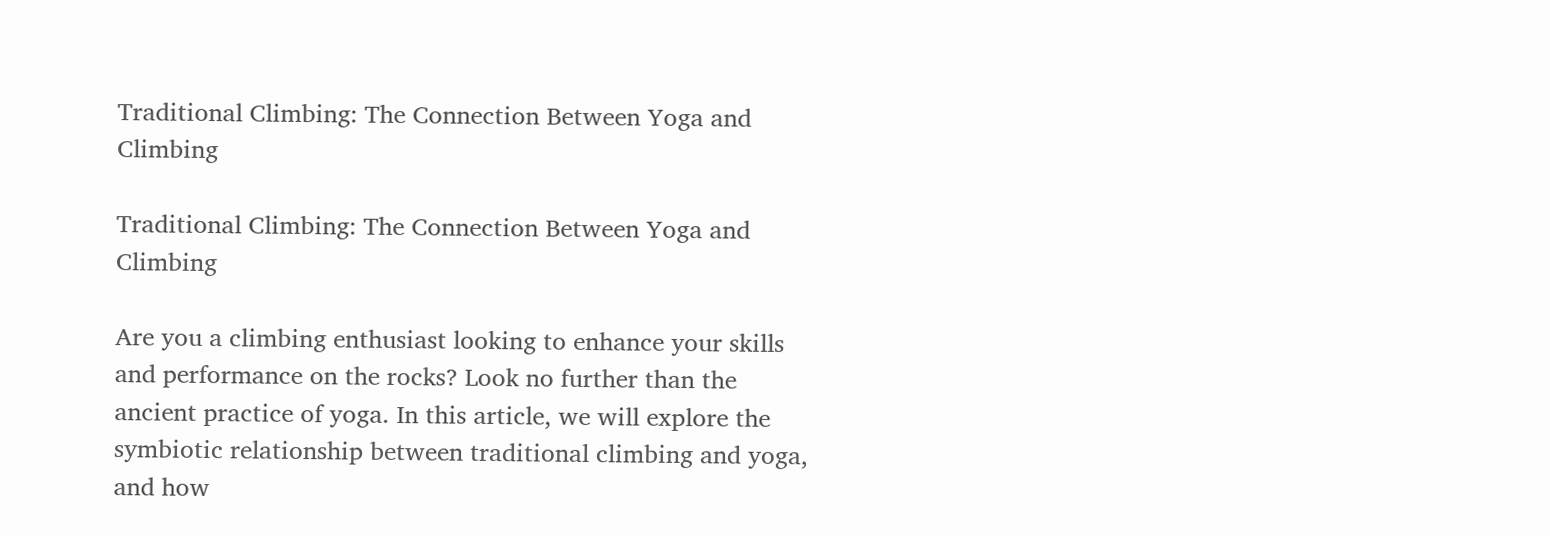Traditional Climbing: The Connection Between Yoga and Climbing

Traditional Climbing: The Connection Between Yoga and Climbing

Are you a climbing enthusiast looking to enhance your skills and performance on the rocks? Look no further than the ancient practice of yoga. In this article, we will explore the symbiotic relationship between traditional climbing and yoga, and how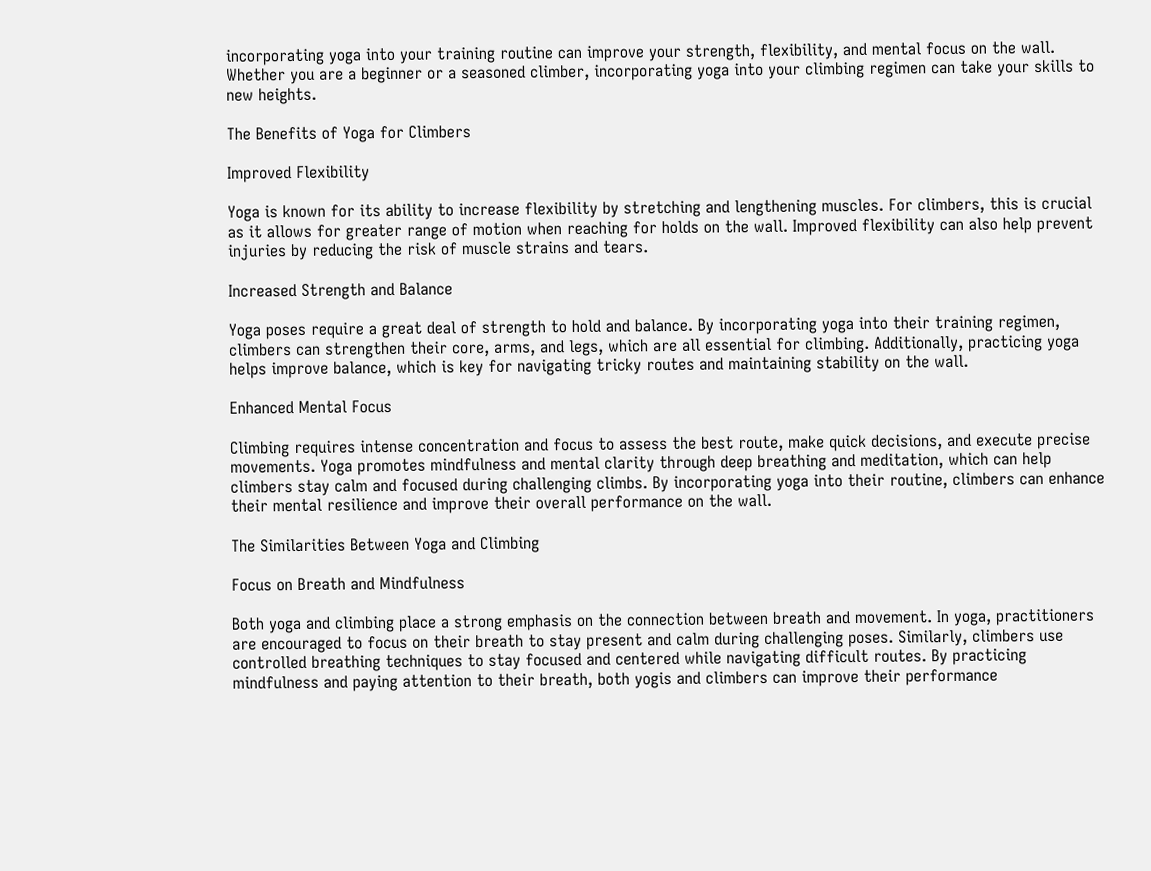incorporating yoga into your training routine can improve your strength, flexibility, and mental focus on the wall. Whether you are a beginner or a seasoned climber, incorporating yoga into your climbing regimen can take your skills to new heights.

The Benefits of Yoga for Climbers

Improved Flexibility

Yoga is known for its ability to increase flexibility by stretching and lengthening muscles. For climbers, this is crucial as it allows for greater range of motion when reaching for holds on the wall. Improved flexibility can also help prevent injuries by reducing the risk of muscle strains and tears.

Increased Strength and Balance

Yoga poses require a great deal of strength to hold and balance. By incorporating yoga into their training regimen, climbers can strengthen their core, arms, and legs, which are all essential for climbing. Additionally, practicing yoga helps improve balance, which is key for navigating tricky routes and maintaining stability on the wall.

Enhanced Mental Focus

Climbing requires intense concentration and focus to assess the best route, make quick decisions, and execute precise movements. Yoga promotes mindfulness and mental clarity through deep breathing and meditation, which can help climbers stay calm and focused during challenging climbs. By incorporating yoga into their routine, climbers can enhance their mental resilience and improve their overall performance on the wall.

The Similarities Between Yoga and Climbing

Focus on Breath and Mindfulness

Both yoga and climbing place a strong emphasis on the connection between breath and movement. In yoga, practitioners are encouraged to focus on their breath to stay present and calm during challenging poses. Similarly, climbers use controlled breathing techniques to stay focused and centered while navigating difficult routes. By practicing mindfulness and paying attention to their breath, both yogis and climbers can improve their performance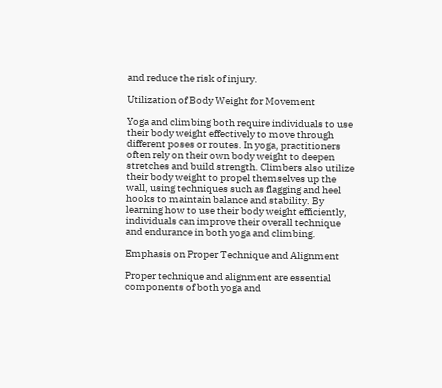and reduce the risk of injury.

Utilization of Body Weight for Movement

Yoga and climbing both require individuals to use their body weight effectively to move through different poses or routes. In yoga, practitioners often rely on their own body weight to deepen stretches and build strength. Climbers also utilize their body weight to propel themselves up the wall, using techniques such as flagging and heel hooks to maintain balance and stability. By learning how to use their body weight efficiently, individuals can improve their overall technique and endurance in both yoga and climbing.

Emphasis on Proper Technique and Alignment

Proper technique and alignment are essential components of both yoga and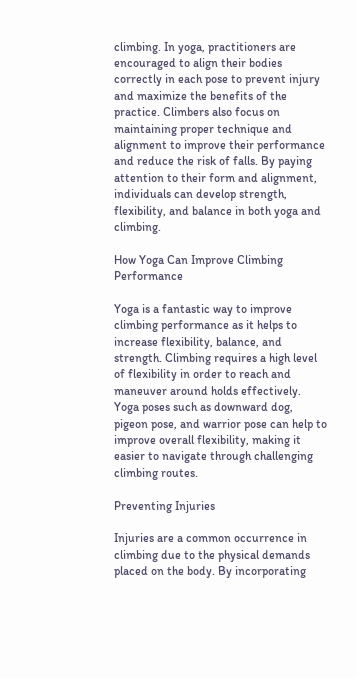climbing. In yoga, practitioners are encouraged to align their bodies correctly in each pose to prevent injury and maximize the benefits of the practice. Climbers also focus on maintaining proper technique and alignment to improve their performance and reduce the risk of falls. By paying attention to their form and alignment, individuals can develop strength, flexibility, and balance in both yoga and climbing.

How Yoga Can Improve Climbing Performance

Yoga is a fantastic way to improve climbing performance as it helps to increase flexibility, balance, and strength. Climbing requires a high level of flexibility in order to reach and maneuver around holds effectively. Yoga poses such as downward dog, pigeon pose, and warrior pose can help to improve overall flexibility, making it easier to navigate through challenging climbing routes.

Preventing Injuries

Injuries are a common occurrence in climbing due to the physical demands placed on the body. By incorporating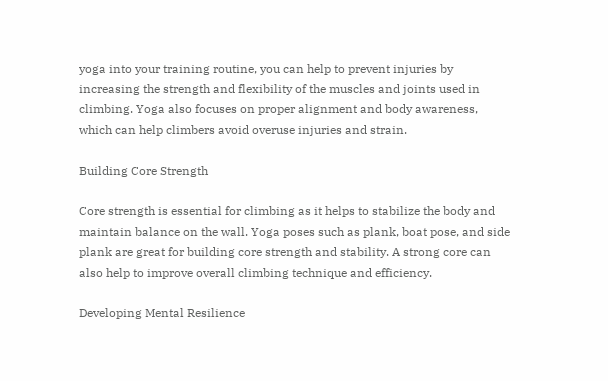yoga into your training routine, you can help to prevent injuries by increasing the strength and flexibility of the muscles and joints used in climbing. Yoga also focuses on proper alignment and body awareness, which can help climbers avoid overuse injuries and strain.

Building Core Strength

Core strength is essential for climbing as it helps to stabilize the body and maintain balance on the wall. Yoga poses such as plank, boat pose, and side plank are great for building core strength and stability. A strong core can also help to improve overall climbing technique and efficiency.

Developing Mental Resilience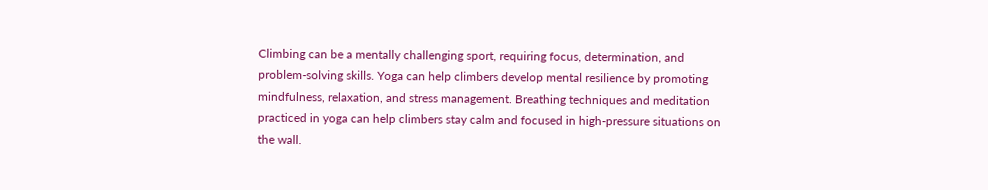Climbing can be a mentally challenging sport, requiring focus, determination, and problem-solving skills. Yoga can help climbers develop mental resilience by promoting mindfulness, relaxation, and stress management. Breathing techniques and meditation practiced in yoga can help climbers stay calm and focused in high-pressure situations on the wall.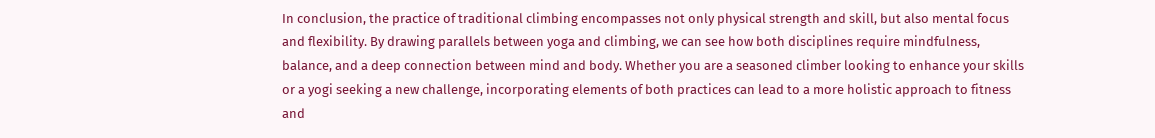In conclusion, the practice of traditional climbing encompasses not only physical strength and skill, but also mental focus and flexibility. By drawing parallels between yoga and climbing, we can see how both disciplines require mindfulness, balance, and a deep connection between mind and body. Whether you are a seasoned climber looking to enhance your skills or a yogi seeking a new challenge, incorporating elements of both practices can lead to a more holistic approach to fitness and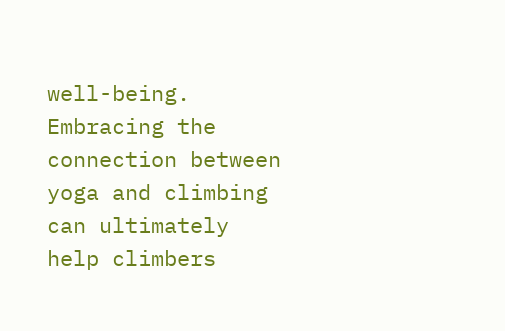well-being. Embracing the connection between yoga and climbing can ultimately help climbers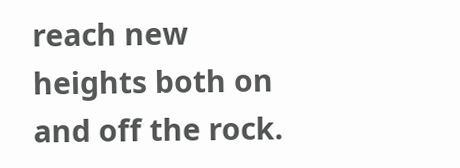reach new heights both on and off the rock.